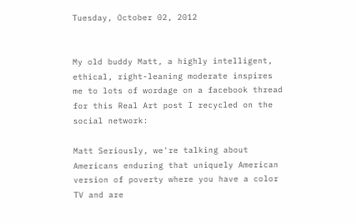Tuesday, October 02, 2012


My old buddy Matt, a highly intelligent, ethical, right-leaning moderate inspires me to lots of wordage on a facebook thread for this Real Art post I recycled on the social network:

Matt Seriously, we're talking about Americans enduring that uniquely American version of poverty where you have a color TV and are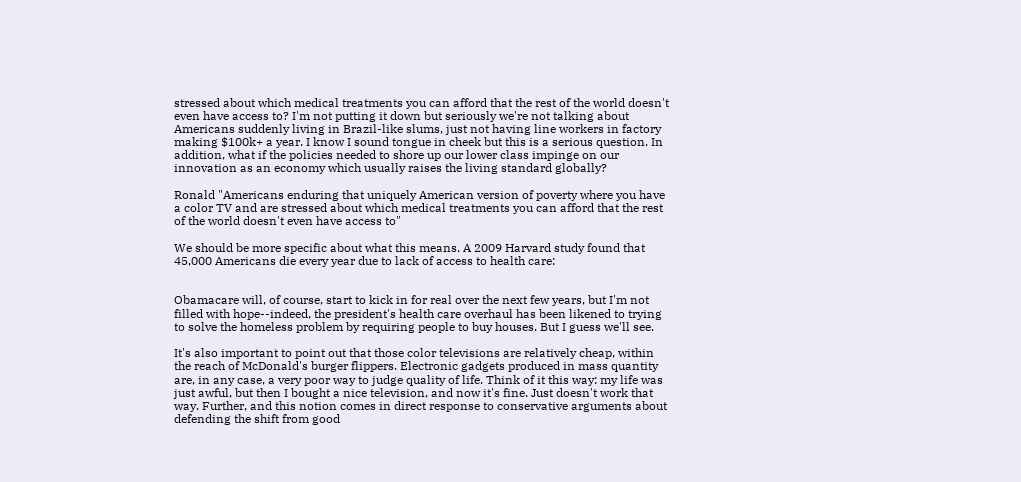stressed about which medical treatments you can afford that the rest of the world doesn't even have access to? I'm not putting it down but seriously we're not talking about Americans suddenly living in Brazil-like slums, just not having line workers in factory making $100k+ a year. I know I sound tongue in cheek but this is a serious question. In addition, what if the policies needed to shore up our lower class impinge on our innovation as an economy which usually raises the living standard globally?

Ronald "Americans enduring that uniquely American version of poverty where you have a color TV and are stressed about which medical treatments you can afford that the rest of the world doesn't even have access to"

We should be more specific about what this means. A 2009 Harvard study found that 45,000 Americans die every year due to lack of access to health care:


Obamacare will, of course, start to kick in for real over the next few years, but I'm not filled with hope--indeed, the president's health care overhaul has been likened to trying to solve the homeless problem by requiring people to buy houses. But I guess we'll see.

It's also important to point out that those color televisions are relatively cheap, within the reach of McDonald's burger flippers. Electronic gadgets produced in mass quantity are, in any case, a very poor way to judge quality of life. Think of it this way: my life was just awful, but then I bought a nice television, and now it's fine. Just doesn't work that way. Further, and this notion comes in direct response to conservative arguments about defending the shift from good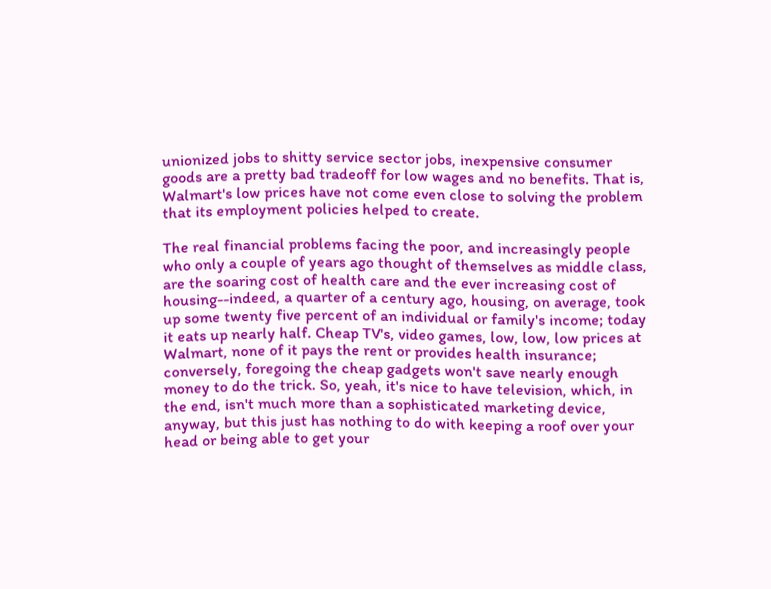unionized jobs to shitty service sector jobs, inexpensive consumer goods are a pretty bad tradeoff for low wages and no benefits. That is, Walmart's low prices have not come even close to solving the problem that its employment policies helped to create.

The real financial problems facing the poor, and increasingly people who only a couple of years ago thought of themselves as middle class, are the soaring cost of health care and the ever increasing cost of housing--indeed, a quarter of a century ago, housing, on average, took up some twenty five percent of an individual or family's income; today it eats up nearly half. Cheap TV's, video games, low, low, low prices at Walmart, none of it pays the rent or provides health insurance; conversely, foregoing the cheap gadgets won't save nearly enough money to do the trick. So, yeah, it's nice to have television, which, in the end, isn't much more than a sophisticated marketing device, anyway, but this just has nothing to do with keeping a roof over your head or being able to get your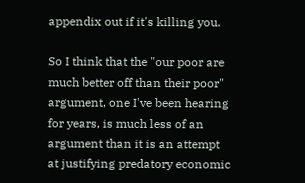appendix out if it's killing you.

So I think that the "our poor are much better off than their poor" argument, one I've been hearing for years, is much less of an argument than it is an attempt at justifying predatory economic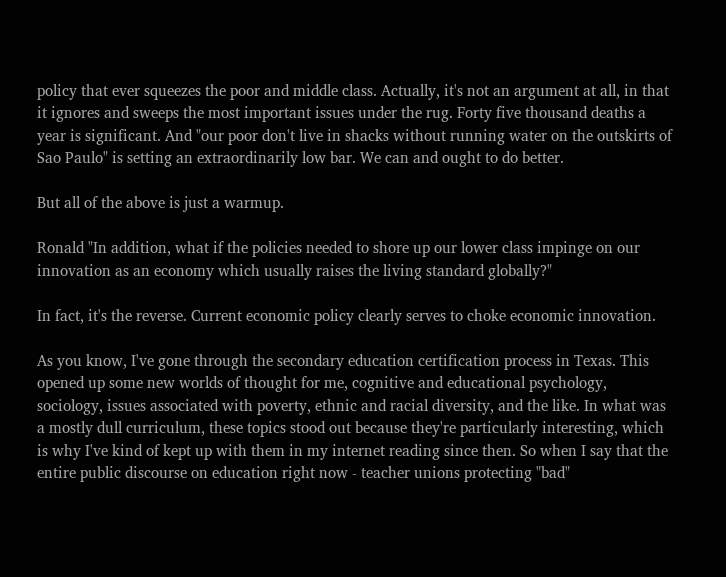policy that ever squeezes the poor and middle class. Actually, it's not an argument at all, in that it ignores and sweeps the most important issues under the rug. Forty five thousand deaths a year is significant. And "our poor don't live in shacks without running water on the outskirts of Sao Paulo" is setting an extraordinarily low bar. We can and ought to do better.

But all of the above is just a warmup.

Ronald "In addition, what if the policies needed to shore up our lower class impinge on our innovation as an economy which usually raises the living standard globally?"

In fact, it's the reverse. Current economic policy clearly serves to choke economic innovation.

As you know, I've gone through the secondary education certification process in Texas. This opened up some new worlds of thought for me, cognitive and educational psychology, sociology, issues associated with poverty, ethnic and racial diversity, and the like. In what was a mostly dull curriculum, these topics stood out because they're particularly interesting, which is why I've kind of kept up with them in my internet reading since then. So when I say that the entire public discourse on education right now - teacher unions protecting "bad"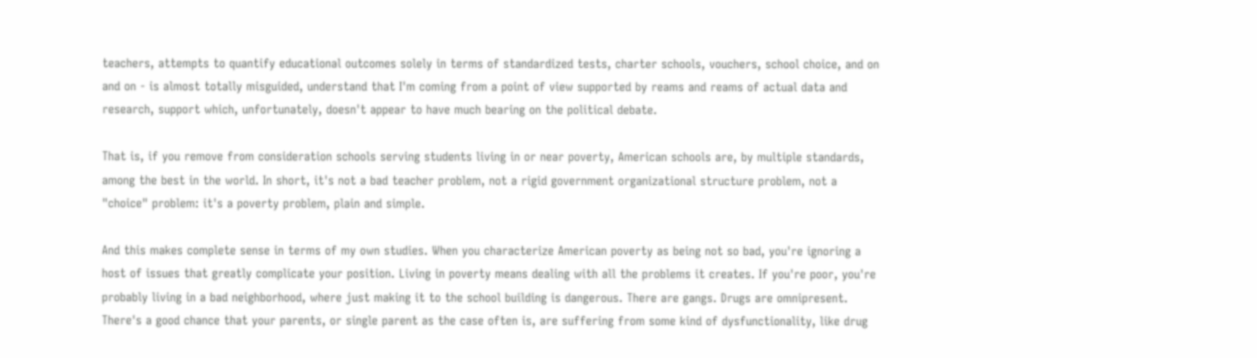teachers, attempts to quantify educational outcomes solely in terms of standardized tests, charter schools, vouchers, school choice, and on and on - is almost totally misguided, understand that I'm coming from a point of view supported by reams and reams of actual data and research, support which, unfortunately, doesn't appear to have much bearing on the political debate.

That is, if you remove from consideration schools serving students living in or near poverty, American schools are, by multiple standards, among the best in the world. In short, it's not a bad teacher problem, not a rigid government organizational structure problem, not a "choice" problem: it's a poverty problem, plain and simple.

And this makes complete sense in terms of my own studies. When you characterize American poverty as being not so bad, you're ignoring a host of issues that greatly complicate your position. Living in poverty means dealing with all the problems it creates. If you're poor, you're probably living in a bad neighborhood, where just making it to the school building is dangerous. There are gangs. Drugs are omnipresent. There's a good chance that your parents, or single parent as the case often is, are suffering from some kind of dysfunctionality, like drug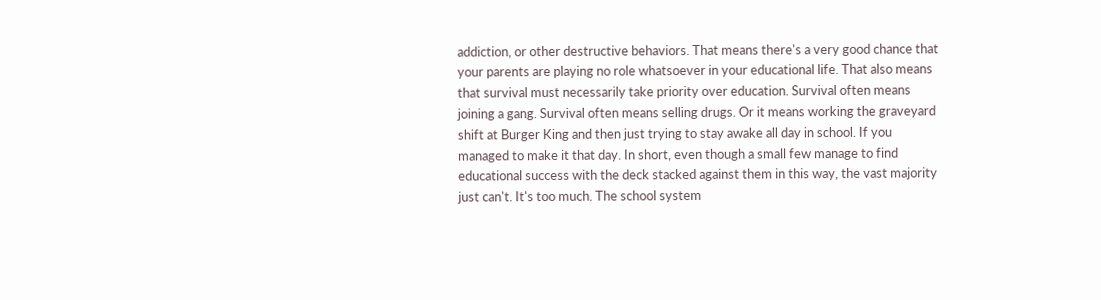addiction, or other destructive behaviors. That means there's a very good chance that your parents are playing no role whatsoever in your educational life. That also means that survival must necessarily take priority over education. Survival often means joining a gang. Survival often means selling drugs. Or it means working the graveyard shift at Burger King and then just trying to stay awake all day in school. If you managed to make it that day. In short, even though a small few manage to find educational success with the deck stacked against them in this way, the vast majority just can't. It's too much. The school system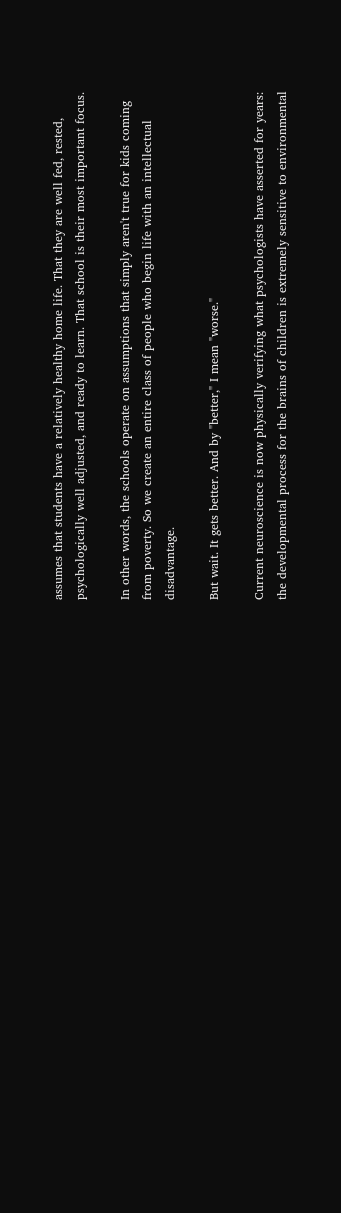assumes that students have a relatively healthy home life. That they are well fed, rested, psychologically well adjusted, and ready to learn. That school is their most important focus.

In other words, the schools operate on assumptions that simply aren't true for kids coming from poverty. So we create an entire class of people who begin life with an intellectual disadvantage.

But wait. It gets better. And by "better," I mean "worse."

Current neuroscience is now physically verifying what psychologists have asserted for years: the developmental process for the brains of children is extremely sensitive to environmental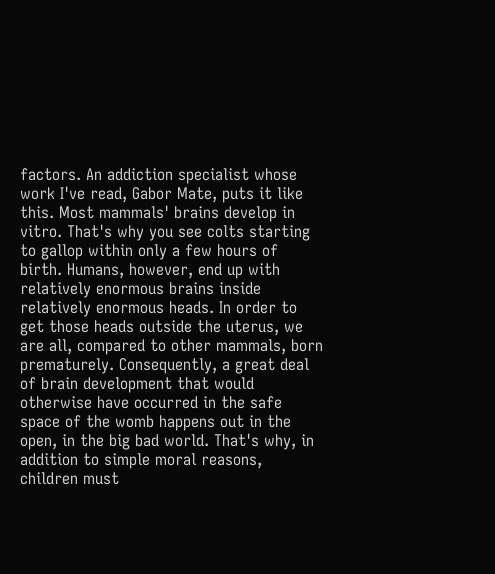factors. An addiction specialist whose work I've read, Gabor Mate, puts it like this. Most mammals' brains develop in vitro. That's why you see colts starting to gallop within only a few hours of birth. Humans, however, end up with relatively enormous brains inside relatively enormous heads. In order to get those heads outside the uterus, we are all, compared to other mammals, born prematurely. Consequently, a great deal of brain development that would otherwise have occurred in the safe space of the womb happens out in the open, in the big bad world. That's why, in addition to simple moral reasons, children must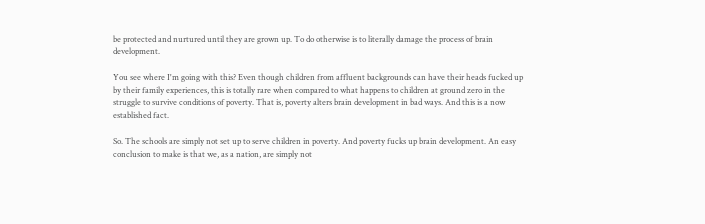be protected and nurtured until they are grown up. To do otherwise is to literally damage the process of brain development.

You see where I'm going with this? Even though children from affluent backgrounds can have their heads fucked up by their family experiences, this is totally rare when compared to what happens to children at ground zero in the struggle to survive conditions of poverty. That is, poverty alters brain development in bad ways. And this is a now established fact.

So. The schools are simply not set up to serve children in poverty. And poverty fucks up brain development. An easy conclusion to make is that we, as a nation, are simply not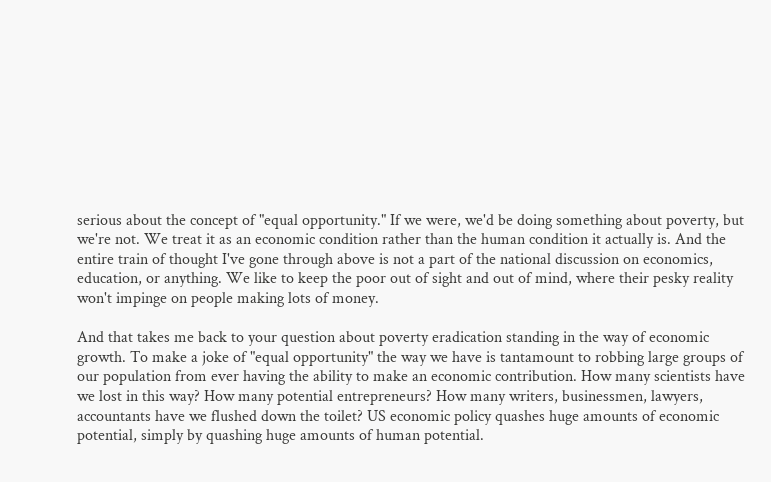serious about the concept of "equal opportunity." If we were, we'd be doing something about poverty, but we're not. We treat it as an economic condition rather than the human condition it actually is. And the entire train of thought I've gone through above is not a part of the national discussion on economics, education, or anything. We like to keep the poor out of sight and out of mind, where their pesky reality won't impinge on people making lots of money.

And that takes me back to your question about poverty eradication standing in the way of economic growth. To make a joke of "equal opportunity" the way we have is tantamount to robbing large groups of our population from ever having the ability to make an economic contribution. How many scientists have we lost in this way? How many potential entrepreneurs? How many writers, businessmen, lawyers, accountants have we flushed down the toilet? US economic policy quashes huge amounts of economic potential, simply by quashing huge amounts of human potential.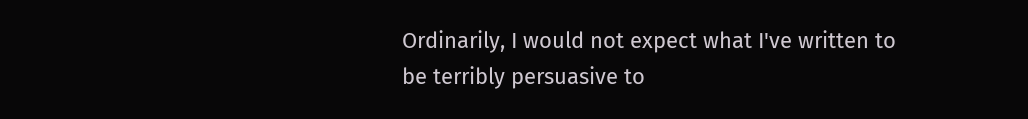Ordinarily, I would not expect what I've written to be terribly persuasive to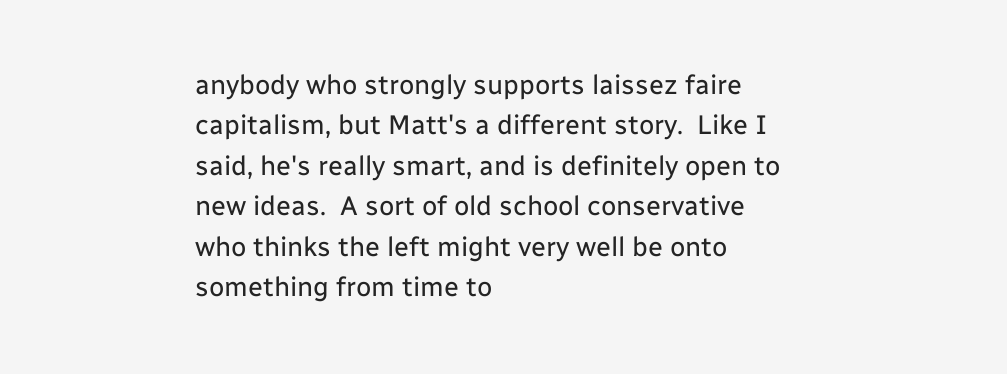anybody who strongly supports laissez faire capitalism, but Matt's a different story.  Like I said, he's really smart, and is definitely open to new ideas.  A sort of old school conservative who thinks the left might very well be onto something from time to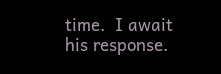time.  I await his response.